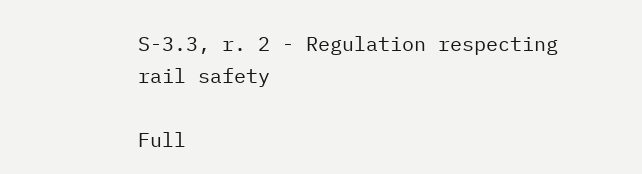S-3.3, r. 2 - Regulation respecting rail safety

Full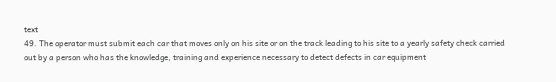text
49. The operator must submit each car that moves only on his site or on the track leading to his site to a yearly safety check carried out by a person who has the knowledge, training and experience necessary to detect defects in car equipment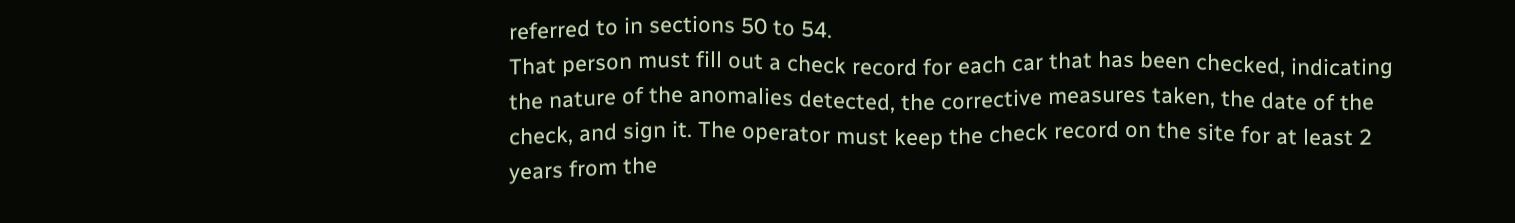referred to in sections 50 to 54.
That person must fill out a check record for each car that has been checked, indicating the nature of the anomalies detected, the corrective measures taken, the date of the check, and sign it. The operator must keep the check record on the site for at least 2 years from the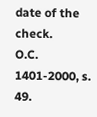date of the check.
O.C. 1401-2000, s. 49.